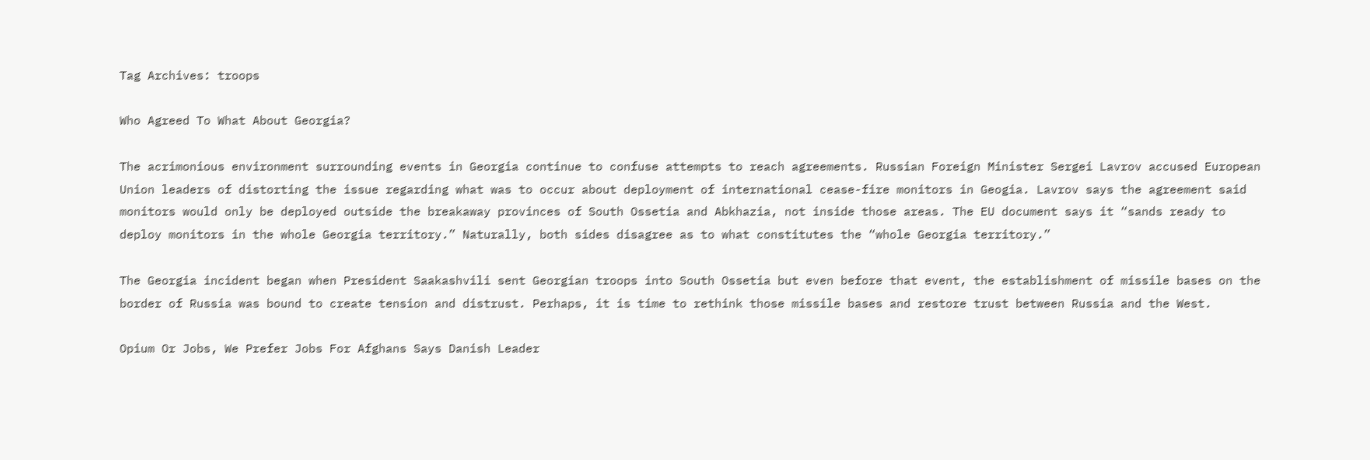Tag Archives: troops

Who Agreed To What About Georgia?

The acrimonious environment surrounding events in Georgia continue to confuse attempts to reach agreements. Russian Foreign Minister Sergei Lavrov accused European Union leaders of distorting the issue regarding what was to occur about deployment of international cease-fire monitors in Geogia. Lavrov says the agreement said monitors would only be deployed outside the breakaway provinces of South Ossetia and Abkhazia, not inside those areas. The EU document says it “sands ready to deploy monitors in the whole Georgia territory.” Naturally, both sides disagree as to what constitutes the “whole Georgia territory.”

The Georgia incident began when President Saakashvili sent Georgian troops into South Ossetia but even before that event, the establishment of missile bases on the border of Russia was bound to create tension and distrust. Perhaps, it is time to rethink those missile bases and restore trust between Russia and the West.

Opium Or Jobs, We Prefer Jobs For Afghans Says Danish Leader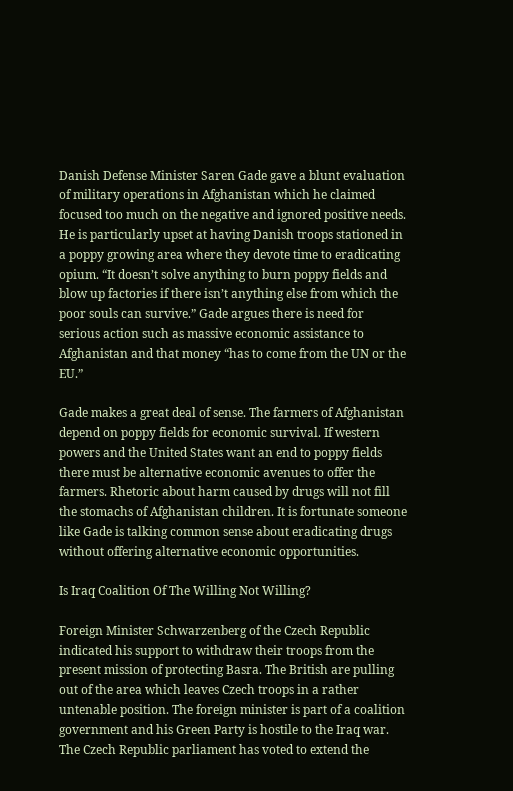Danish Defense Minister Saren Gade gave a blunt evaluation of military operations in Afghanistan which he claimed focused too much on the negative and ignored positive needs. He is particularly upset at having Danish troops stationed in a poppy growing area where they devote time to eradicating opium. “It doesn’t solve anything to burn poppy fields and blow up factories if there isn’t anything else from which the poor souls can survive.” Gade argues there is need for serious action such as massive economic assistance to Afghanistan and that money “has to come from the UN or the EU.”

Gade makes a great deal of sense. The farmers of Afghanistan depend on poppy fields for economic survival. If western powers and the United States want an end to poppy fields there must be alternative economic avenues to offer the farmers. Rhetoric about harm caused by drugs will not fill the stomachs of Afghanistan children. It is fortunate someone like Gade is talking common sense about eradicating drugs without offering alternative economic opportunities.

Is Iraq Coalition Of The Willing Not Willing?

Foreign Minister Schwarzenberg of the Czech Republic indicated his support to withdraw their troops from the present mission of protecting Basra. The British are pulling out of the area which leaves Czech troops in a rather untenable position. The foreign minister is part of a coalition government and his Green Party is hostile to the Iraq war. The Czech Republic parliament has voted to extend the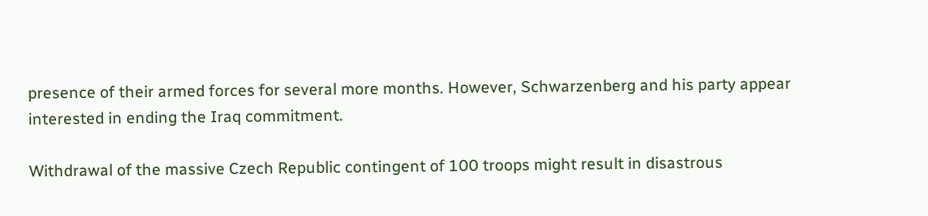presence of their armed forces for several more months. However, Schwarzenberg and his party appear interested in ending the Iraq commitment.

Withdrawal of the massive Czech Republic contingent of 100 troops might result in disastrous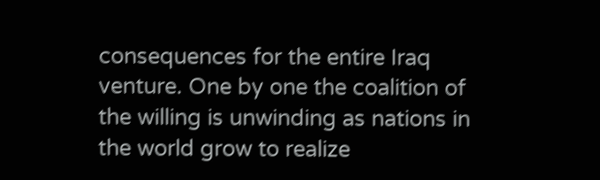consequences for the entire Iraq venture. One by one the coalition of the willing is unwinding as nations in the world grow to realize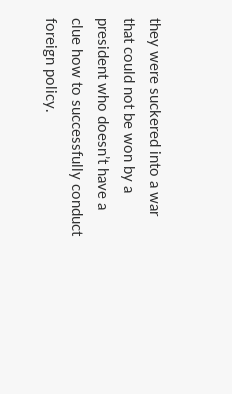they were suckered into a war that could not be won by a president who doesn’t have a clue how to successfully conduct foreign policy.